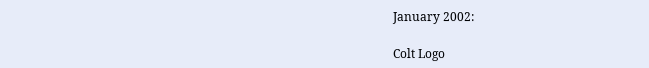January 2002:

Colt Logo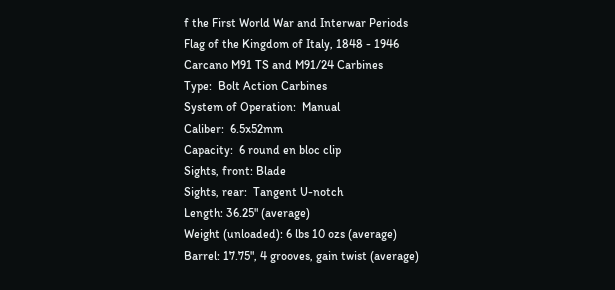f the First World War and Interwar Periods
Flag of the Kingdom of Italy, 1848 - 1946
Carcano M91 TS and M91/24 Carbines
Type:  Bolt Action Carbines
System of Operation:  Manual
Caliber:  6.5x52mm
Capacity:  6 round en bloc clip
Sights, front: Blade
Sights, rear:  Tangent U-notch
Length: 36.25" (average)
Weight (unloaded): 6 lbs 10 ozs (average)
Barrel: 17.75", 4 grooves, gain twist (average)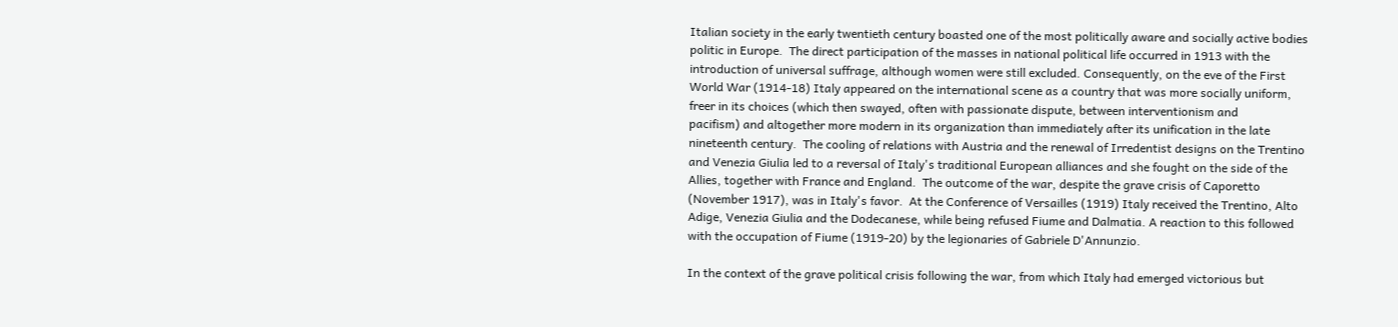Italian society in the early twentieth century boasted one of the most politically aware and socially active bodies politic in Europe.  The direct participation of the masses in national political life occurred in 1913 with the introduction of universal suffrage, although women were still excluded. Consequently, on the eve of the First World War (1914-18) Italy appeared on the international scene as a country that was more socially uniform, freer in its choices (which then swayed, often with passionate dispute, between interventionism and
pacifism) and altogether more modern in its organization than immediately after its unification in the late nineteenth century.  The cooling of relations with Austria and the renewal of Irredentist designs on the Trentino and Venezia Giulia led to a reversal of Italy's traditional European alliances and she fought on the side of the Allies, together with France and England.  The outcome of the war, despite the grave crisis of Caporetto (November 1917), was in Italy's favor.  At the Conference of Versailles (1919) Italy received the Trentino, Alto Adige, Venezia Giulia and the Dodecanese, while being refused Fiume and Dalmatia. A reaction to this followed with the occupation of Fiume (1919-20) by the legionaries of Gabriele D'Annunzio.

In the context of the grave political crisis following the war, from which Italy had emerged victorious but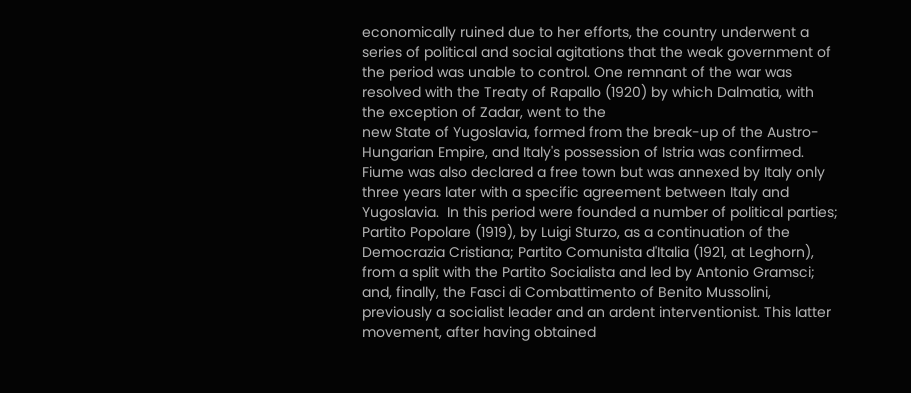economically ruined due to her efforts, the country underwent a series of political and social agitations that the weak government of the period was unable to control. One remnant of the war was resolved with the Treaty of Rapallo (1920) by which Dalmatia, with the exception of Zadar, went to the
new State of Yugoslavia, formed from the break-up of the Austro-Hungarian Empire, and Italy's possession of Istria was confirmed. Fiume was also declared a free town but was annexed by Italy only three years later with a specific agreement between Italy and Yugoslavia.  In this period were founded a number of political parties; Partito Popolare (1919), by Luigi Sturzo, as a continuation of the Democrazia Cristiana; Partito Comunista d'Italia (1921, at Leghorn), from a split with the Partito Socialista and led by Antonio Gramsci; and, finally, the Fasci di Combattimento of Benito Mussolini, previously a socialist leader and an ardent interventionist. This latter movement, after having obtained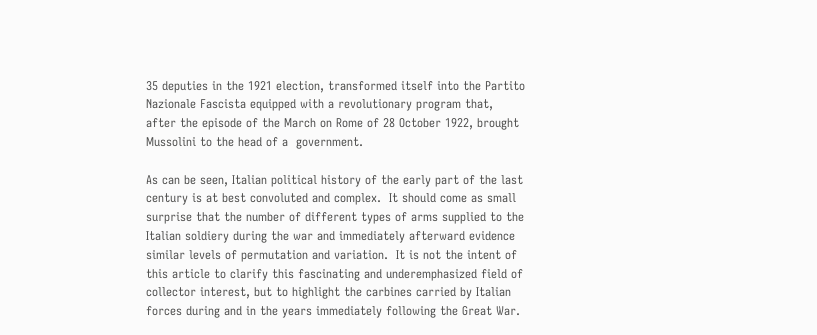35 deputies in the 1921 election, transformed itself into the Partito Nazionale Fascista equipped with a revolutionary program that, after the episode of the March on Rome of 28 October 1922, brought Mussolini to the head of a  government.

As can be seen, Italian political history of the early part of the last century is at best convoluted and complex.  It should come as small surprise that the number of different types of arms supplied to the Italian soldiery during the war and immediately afterward evidence similar levels of permutation and variation.  It is not the intent of this article to clarify this fascinating and underemphasized field of collector interest, but to highlight the carbines carried by Italian forces during and in the years immediately following the Great War.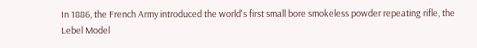In 1886, the French Army introduced the world's first small bore smokeless powder repeating rifle, the Lebel Model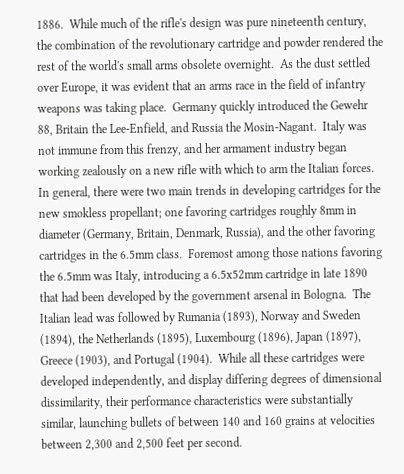1886.  While much of the rifle's design was pure nineteenth century, the combination of the revolutionary cartridge and powder rendered the rest of the world's small arms obsolete overnight.  As the dust settled over Europe, it was evident that an arms race in the field of infantry weapons was taking place.  Germany quickly introduced the Gewehr 88, Britain the Lee-Enfield, and Russia the Mosin-Nagant.  Italy was not immune from this frenzy, and her armament industry began working zealously on a new rifle with which to arm the Italian forces.  In general, there were two main trends in developing cartridges for the new smokless propellant; one favoring cartridges roughly 8mm in diameter (Germany, Britain, Denmark, Russia), and the other favoring cartridges in the 6.5mm class.  Foremost among those nations favoring the 6.5mm was Italy, introducing a 6.5x52mm cartridge in late 1890 that had been developed by the government arsenal in Bologna.  The Italian lead was followed by Rumania (1893), Norway and Sweden (1894), the Netherlands (1895), Luxembourg (1896), Japan (1897), Greece (1903), and Portugal (1904).  While all these cartridges were developed independently, and display differing degrees of dimensional dissimilarity, their performance characteristics were substantially similar, launching bullets of between 140 and 160 grains at velocities between 2,300 and 2,500 feet per second.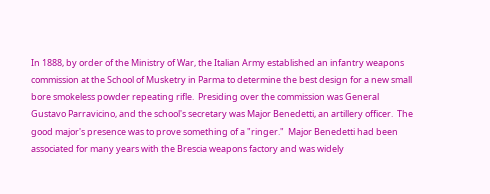In 1888, by order of the Ministry of War, the Italian Army established an infantry weapons commission at the School of Musketry in Parma to determine the best design for a new small bore smokeless powder repeating rifle.  Presiding over the commission was General Gustavo Parravicino, and the school's secretary was Major Benedetti, an artillery officer.  The good major's presence was to prove something of a "ringer."  Major Benedetti had been associated for many years with the Brescia weapons factory and was widely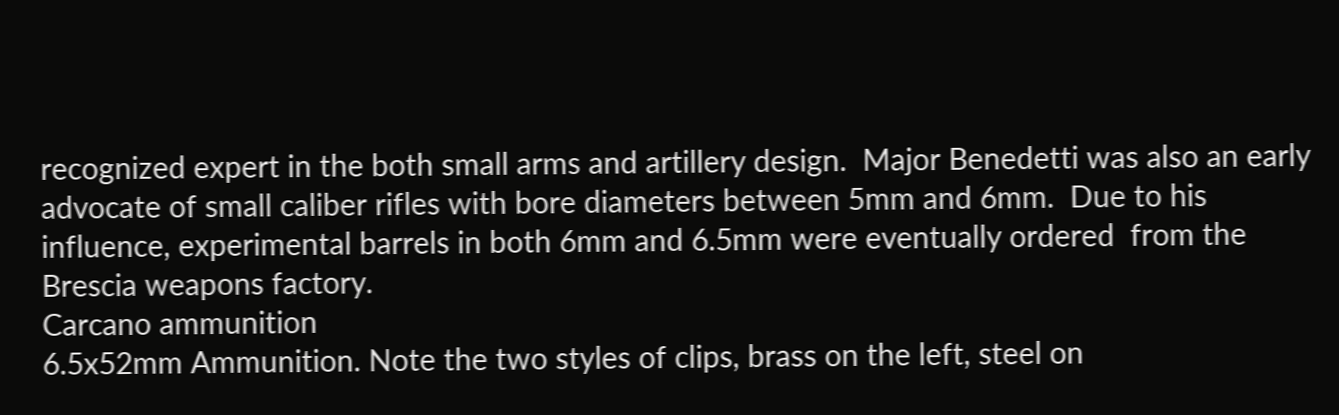recognized expert in the both small arms and artillery design.  Major Benedetti was also an early advocate of small caliber rifles with bore diameters between 5mm and 6mm.  Due to his influence, experimental barrels in both 6mm and 6.5mm were eventually ordered  from the Brescia weapons factory.
Carcano ammunition
6.5x52mm Ammunition. Note the two styles of clips, brass on the left, steel on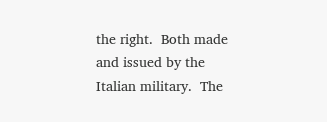the right.  Both made and issued by the Italian military.  The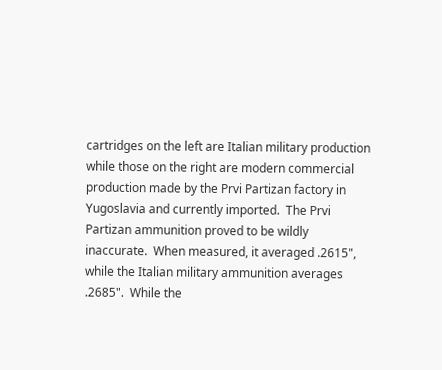cartridges on the left are Italian military production while those on the right are modern commercial production made by the Prvi Partizan factory in Yugoslavia and currently imported.  The Prvi Partizan ammunition proved to be wildly inaccurate.  When measured, it averaged .2615", while the Italian military ammunition averages .2685".  While the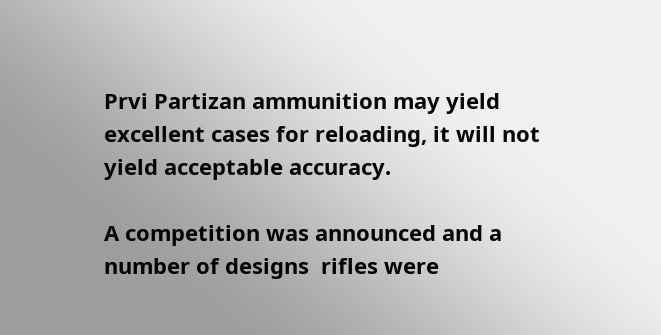Prvi Partizan ammunition may yield excellent cases for reloading, it will not yield acceptable accuracy.

A competition was announced and a number of designs  rifles were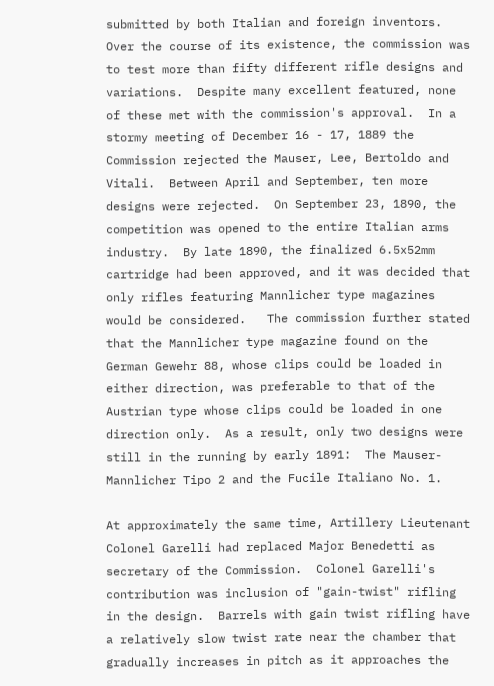submitted by both Italian and foreign inventors. Over the course of its existence, the commission was to test more than fifty different rifle designs and variations.  Despite many excellent featured, none of these met with the commission's approval.  In a stormy meeting of December 16 - 17, 1889 the Commission rejected the Mauser, Lee, Bertoldo and Vitali.  Between April and September, ten more designs were rejected.  On September 23, 1890, the competition was opened to the entire Italian arms industry.  By late 1890, the finalized 6.5x52mm cartridge had been approved, and it was decided that only rifles featuring Mannlicher type magazines would be considered.   The commission further stated that the Mannlicher type magazine found on the German Gewehr 88, whose clips could be loaded in either direction, was preferable to that of the Austrian type whose clips could be loaded in one direction only.  As a result, only two designs were still in the running by early 1891:  The Mauser-Mannlicher Tipo 2 and the Fucile Italiano No. 1.

At approximately the same time, Artillery Lieutenant Colonel Garelli had replaced Major Benedetti as secretary of the Commission.  Colonel Garelli's contribution was inclusion of "gain-twist" rifling in the design.  Barrels with gain twist rifling have a relatively slow twist rate near the chamber that gradually increases in pitch as it approaches the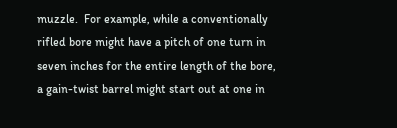muzzle.  For example, while a conventionally rifled bore might have a pitch of one turn in seven inches for the entire length of the bore, a gain-twist barrel might start out at one in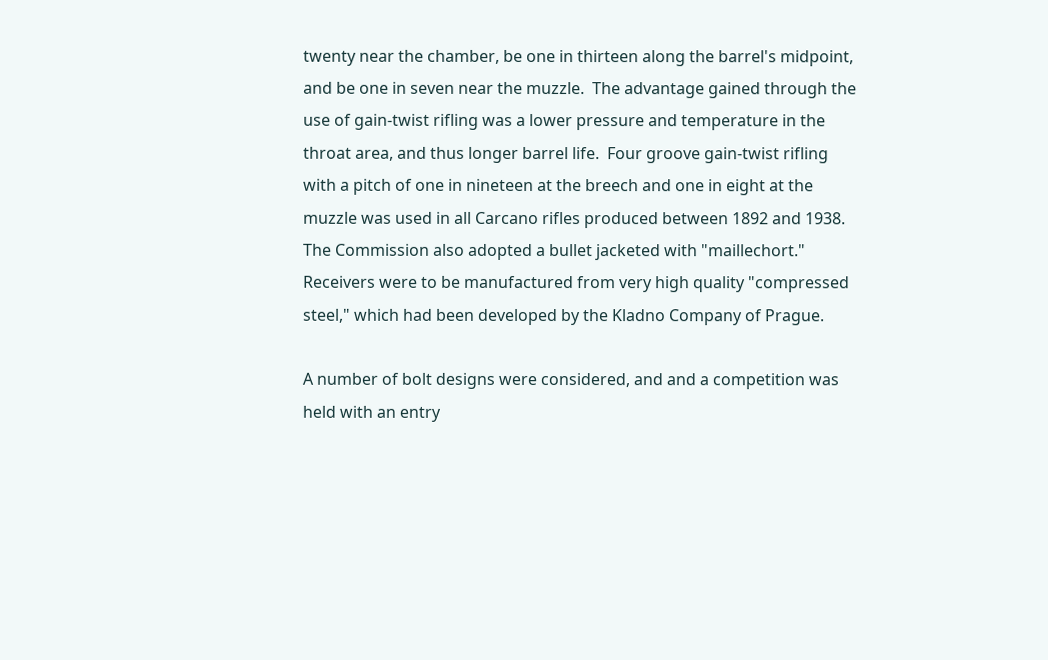twenty near the chamber, be one in thirteen along the barrel's midpoint, and be one in seven near the muzzle.  The advantage gained through the use of gain-twist rifling was a lower pressure and temperature in the throat area, and thus longer barrel life.  Four groove gain-twist rifling with a pitch of one in nineteen at the breech and one in eight at the muzzle was used in all Carcano rifles produced between 1892 and 1938.   The Commission also adopted a bullet jacketed with "maillechort."  Receivers were to be manufactured from very high quality "compressed steel," which had been developed by the Kladno Company of Prague.

A number of bolt designs were considered, and and a competition was held with an entry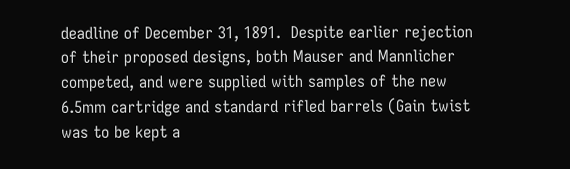deadline of December 31, 1891.  Despite earlier rejection of their proposed designs, both Mauser and Mannlicher competed, and were supplied with samples of the new 6.5mm cartridge and standard rifled barrels (Gain twist was to be kept a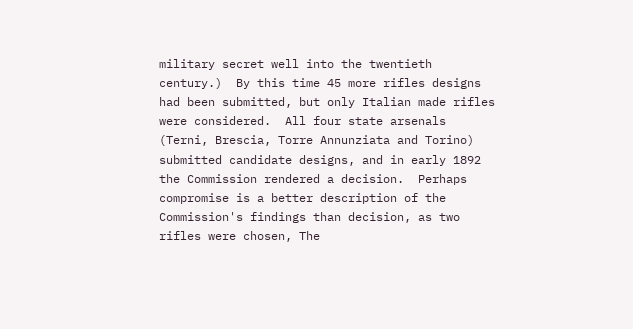military secret well into the twentieth century.)  By this time 45 more rifles designs had been submitted, but only Italian made rifles were considered.  All four state arsenals (Terni, Brescia, Torre Annunziata and Torino) submitted candidate designs, and in early 1892 the Commission rendered a decision.  Perhaps compromise is a better description of the Commission's findings than decision, as two rifles were chosen, The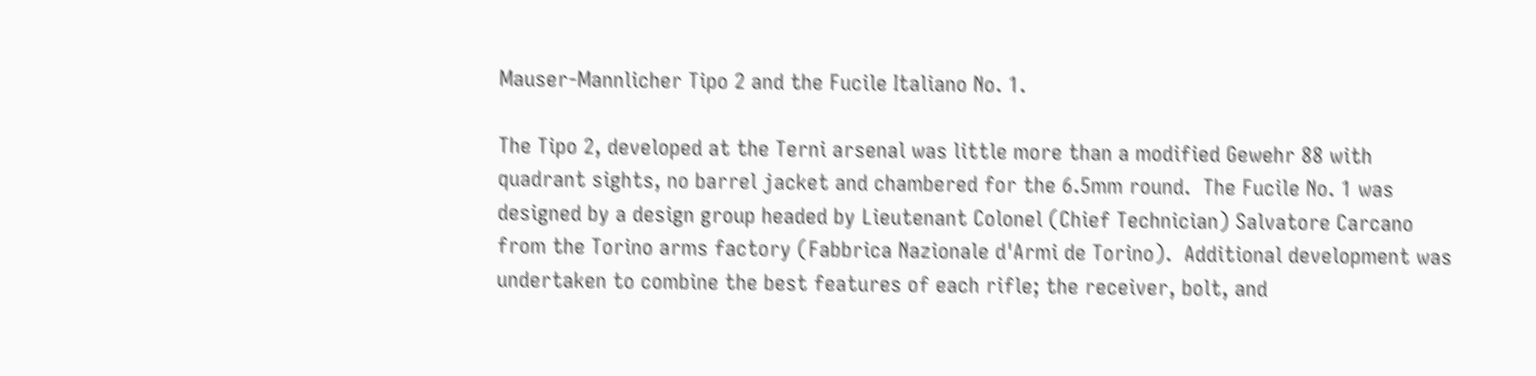Mauser-Mannlicher Tipo 2 and the Fucile Italiano No. 1.

The Tipo 2, developed at the Terni arsenal was little more than a modified Gewehr 88 with quadrant sights, no barrel jacket and chambered for the 6.5mm round.  The Fucile No. 1 was designed by a design group headed by Lieutenant Colonel (Chief Technician) Salvatore Carcano from the Torino arms factory (Fabbrica Nazionale d'Armi de Torino).  Additional development was undertaken to combine the best features of each rifle; the receiver, bolt, and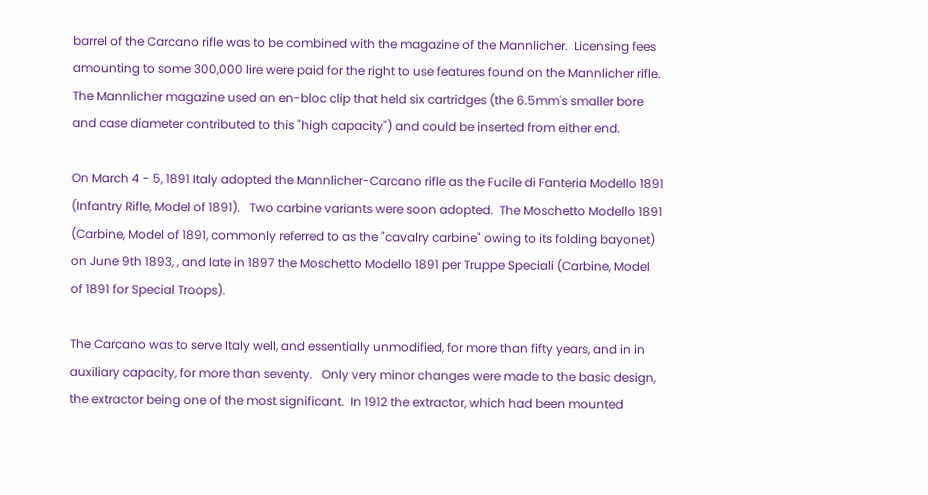barrel of the Carcano rifle was to be combined with the magazine of the Mannlicher.  Licensing fees amounting to some 300,000 lire were paid for the right to use features found on the Mannlicher rifle.   The Mannlicher magazine used an en-bloc clip that held six cartridges (the 6.5mm's smaller bore and case diameter contributed to this "high capacity") and could be inserted from either end.

On March 4 - 5, 1891 Italy adopted the Mannlicher-Carcano rifle as the Fucile di Fanteria Modello 1891 (Infantry Rifle, Model of 1891).   Two carbine variants were soon adopted.  The Moschetto Modello 1891 (Carbine, Model of 1891, commonly referred to as the "cavalry carbine" owing to its folding bayonet) on June 9th 1893, , and late in 1897 the Moschetto Modello 1891 per Truppe Speciali (Carbine, Model of 1891 for Special Troops).

The Carcano was to serve Italy well, and essentially unmodified, for more than fifty years, and in in auxiliary capacity, for more than seventy.   Only very minor changes were made to the basic design, the extractor being one of the most significant.  In 1912 the extractor, which had been mounted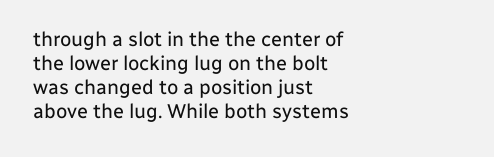through a slot in the the center of the lower locking lug on the bolt was changed to a position just above the lug. While both systems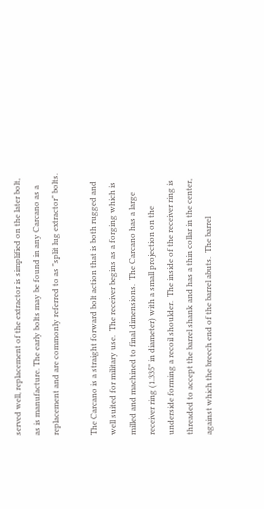served well, replacement of the extractor is simplified on the later bolt, as is manufacture. The early bolts may be found in any Carcano as a replacement and are commonly referred to as "split lug extractor" bolts.

The Carcano is a straight forward bolt action that is both rugged and well suited for military use.  The receiver begins as a forging which is milled and machined to final dimensions.  The Carcano has a large receiver ring (1.335" in diameter) with a small projection on the underside forming a recoil shoulder.  The inside of the receiver ring is threaded to accept the barrel shank and has a thin collar in the center, against which the breech end of the barrel abuts.  The barrel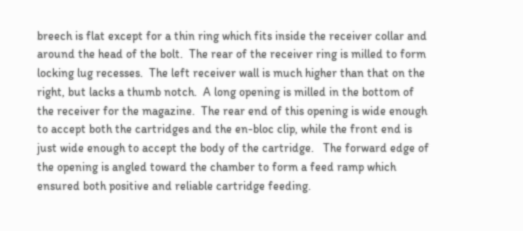breech is flat except for a thin ring which fits inside the receiver collar and around the head of the bolt.  The rear of the receiver ring is milled to form locking lug recesses.  The left receiver wall is much higher than that on the right, but lacks a thumb notch.  A long opening is milled in the bottom of the receiver for the magazine.  The rear end of this opening is wide enough to accept both the cartridges and the en-bloc clip, while the front end is just wide enough to accept the body of the cartridge.   The forward edge of the opening is angled toward the chamber to form a feed ramp which ensured both positive and reliable cartridge feeding.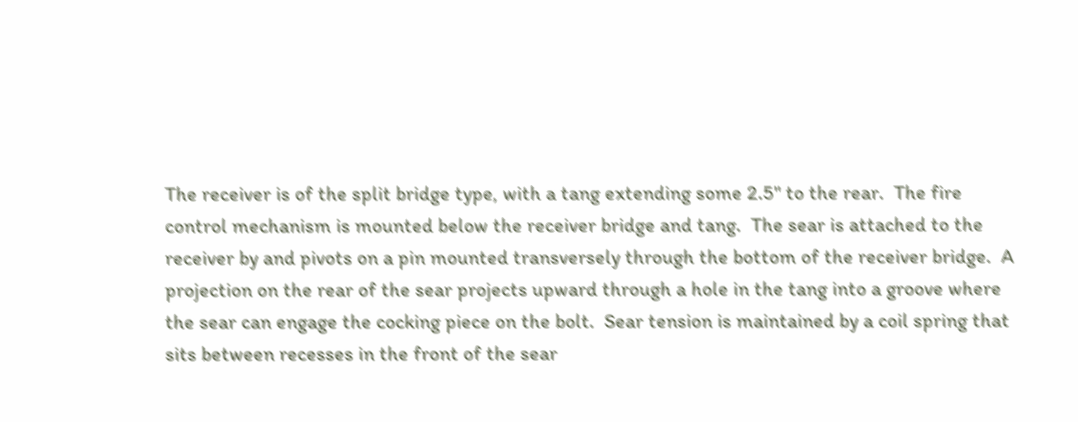The receiver is of the split bridge type, with a tang extending some 2.5" to the rear.  The fire control mechanism is mounted below the receiver bridge and tang.  The sear is attached to the receiver by and pivots on a pin mounted transversely through the bottom of the receiver bridge.  A projection on the rear of the sear projects upward through a hole in the tang into a groove where the sear can engage the cocking piece on the bolt.  Sear tension is maintained by a coil spring that sits between recesses in the front of the sear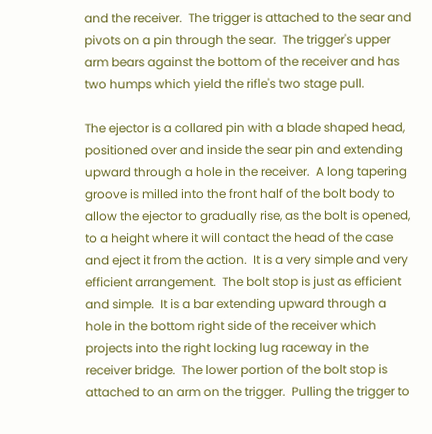and the receiver.  The trigger is attached to the sear and pivots on a pin through the sear.  The trigger's upper arm bears against the bottom of the receiver and has two humps which yield the rifle's two stage pull.

The ejector is a collared pin with a blade shaped head, positioned over and inside the sear pin and extending upward through a hole in the receiver.  A long tapering groove is milled into the front half of the bolt body to allow the ejector to gradually rise, as the bolt is opened, to a height where it will contact the head of the case and eject it from the action.  It is a very simple and very efficient arrangement.  The bolt stop is just as efficient and simple.  It is a bar extending upward through a hole in the bottom right side of the receiver which projects into the right locking lug raceway in the receiver bridge.  The lower portion of the bolt stop is attached to an arm on the trigger.  Pulling the trigger to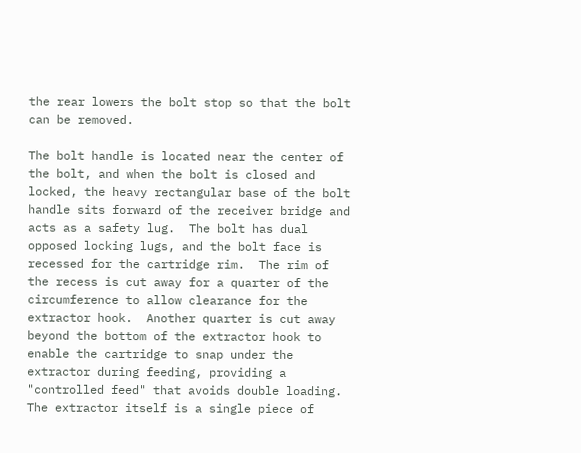the rear lowers the bolt stop so that the bolt can be removed.

The bolt handle is located near the center of the bolt, and when the bolt is closed and locked, the heavy rectangular base of the bolt handle sits forward of the receiver bridge and acts as a safety lug.  The bolt has dual opposed locking lugs, and the bolt face is recessed for the cartridge rim.  The rim of the recess is cut away for a quarter of the circumference to allow clearance for the extractor hook.  Another quarter is cut away beyond the bottom of the extractor hook to enable the cartridge to snap under the extractor during feeding, providing a "controlled feed" that avoids double loading.  The extractor itself is a single piece of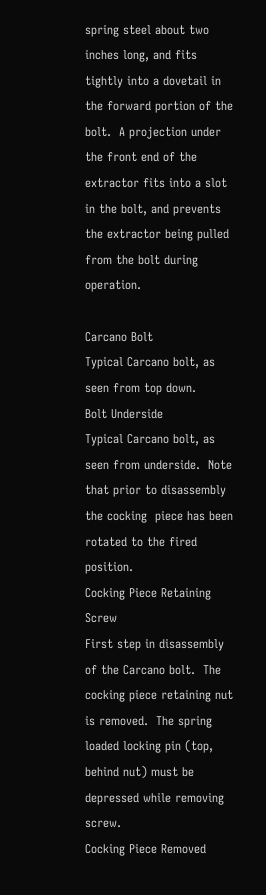spring steel about two inches long, and fits tightly into a dovetail in the forward portion of the bolt.  A projection under the front end of the extractor fits into a slot in the bolt, and prevents the extractor being pulled from the bolt during operation.

Carcano Bolt
Typical Carcano bolt, as seen from top down.
Bolt Underside
Typical Carcano bolt, as seen from underside.  Note that prior to disassembly the cocking  piece has been rotated to the fired position.
Cocking Piece Retaining Screw
First step in disassembly of the Carcano bolt.  The cocking piece retaining nut is removed.  The spring loaded locking pin (top, behind nut) must be depressed while removing screw.
Cocking Piece Removed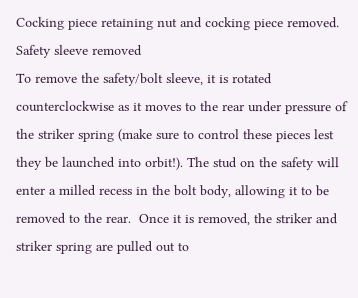Cocking piece retaining nut and cocking piece removed.
Safety sleeve removed
To remove the safety/bolt sleeve, it is rotated counterclockwise as it moves to the rear under pressure of the striker spring (make sure to control these pieces lest they be launched into orbit!). The stud on the safety will enter a milled recess in the bolt body, allowing it to be removed to the rear.  Once it is removed, the striker and striker spring are pulled out to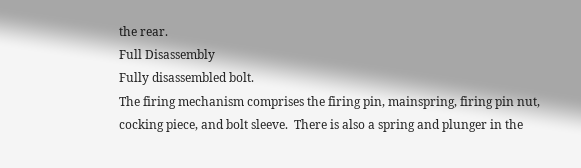the rear.
Full Disassembly
Fully disassembled bolt.
The firing mechanism comprises the firing pin, mainspring, firing pin nut, cocking piece, and bolt sleeve.  There is also a spring and plunger in the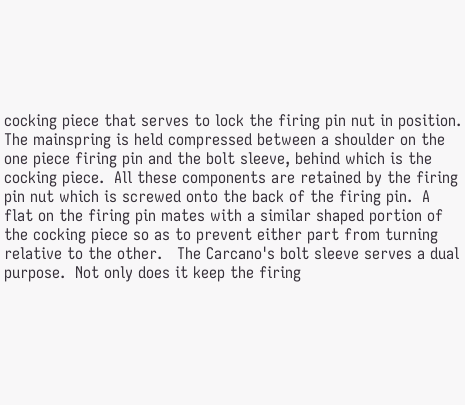cocking piece that serves to lock the firing pin nut in position.  The mainspring is held compressed between a shoulder on the one piece firing pin and the bolt sleeve, behind which is the cocking piece.  All these components are retained by the firing pin nut which is screwed onto the back of the firing pin.  A flat on the firing pin mates with a similar shaped portion of the cocking piece so as to prevent either part from turning relative to the other.   The Carcano's bolt sleeve serves a dual purpose.  Not only does it keep the firing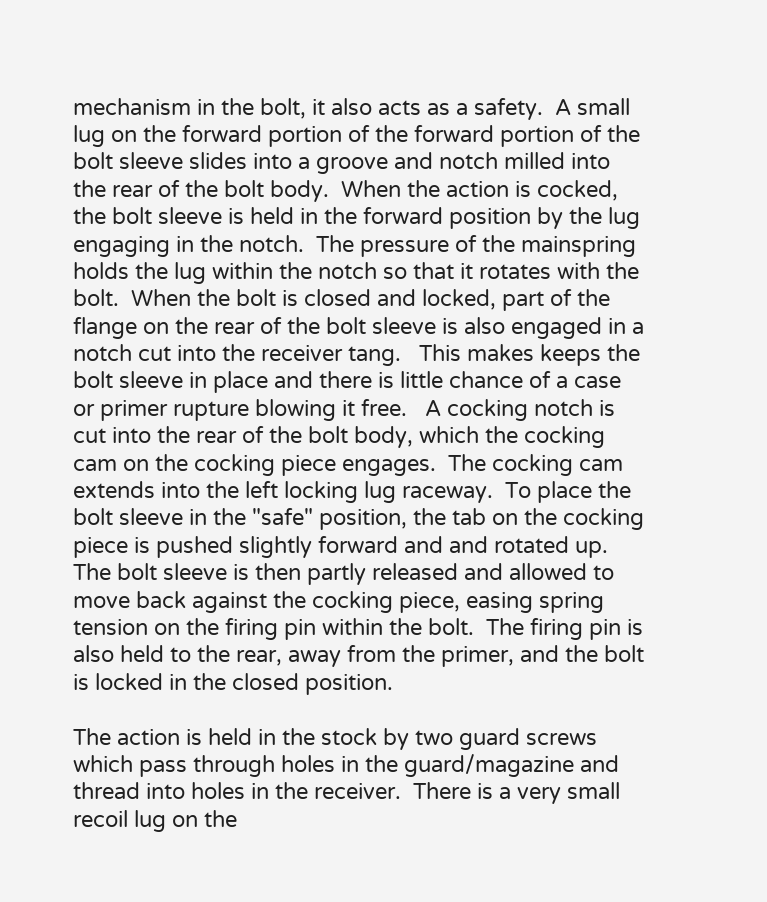mechanism in the bolt, it also acts as a safety.  A small lug on the forward portion of the forward portion of the bolt sleeve slides into a groove and notch milled into the rear of the bolt body.  When the action is cocked, the bolt sleeve is held in the forward position by the lug engaging in the notch.  The pressure of the mainspring holds the lug within the notch so that it rotates with the bolt.  When the bolt is closed and locked, part of the flange on the rear of the bolt sleeve is also engaged in a notch cut into the receiver tang.   This makes keeps the bolt sleeve in place and there is little chance of a case or primer rupture blowing it free.   A cocking notch is cut into the rear of the bolt body, which the cocking cam on the cocking piece engages.  The cocking cam extends into the left locking lug raceway.  To place the bolt sleeve in the "safe" position, the tab on the cocking piece is pushed slightly forward and and rotated up.  The bolt sleeve is then partly released and allowed to move back against the cocking piece, easing spring tension on the firing pin within the bolt.  The firing pin is also held to the rear, away from the primer, and the bolt is locked in the closed position.

The action is held in the stock by two guard screws which pass through holes in the guard/magazine and thread into holes in the receiver.  There is a very small recoil lug on the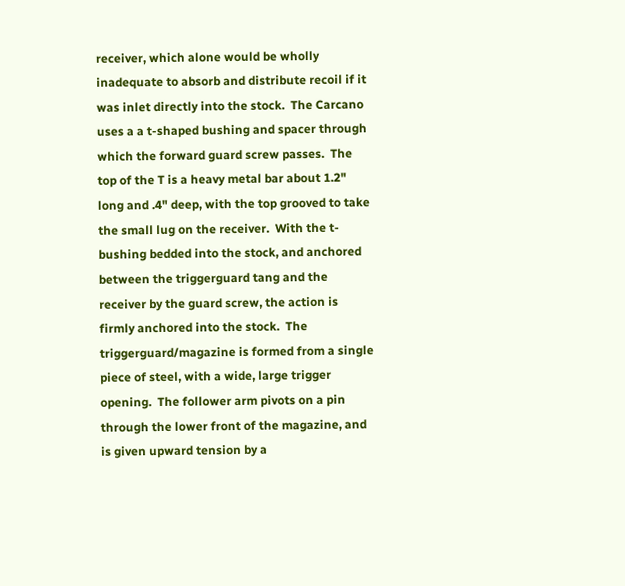receiver, which alone would be wholly inadequate to absorb and distribute recoil if it was inlet directly into the stock.  The Carcano uses a a t-shaped bushing and spacer through which the forward guard screw passes.  The top of the T is a heavy metal bar about 1.2" long and .4" deep, with the top grooved to take the small lug on the receiver.  With the t-bushing bedded into the stock, and anchored between the triggerguard tang and the receiver by the guard screw, the action is firmly anchored into the stock.  The triggerguard/magazine is formed from a single piece of steel, with a wide, large trigger opening.  The follower arm pivots on a pin through the lower front of the magazine, and is given upward tension by a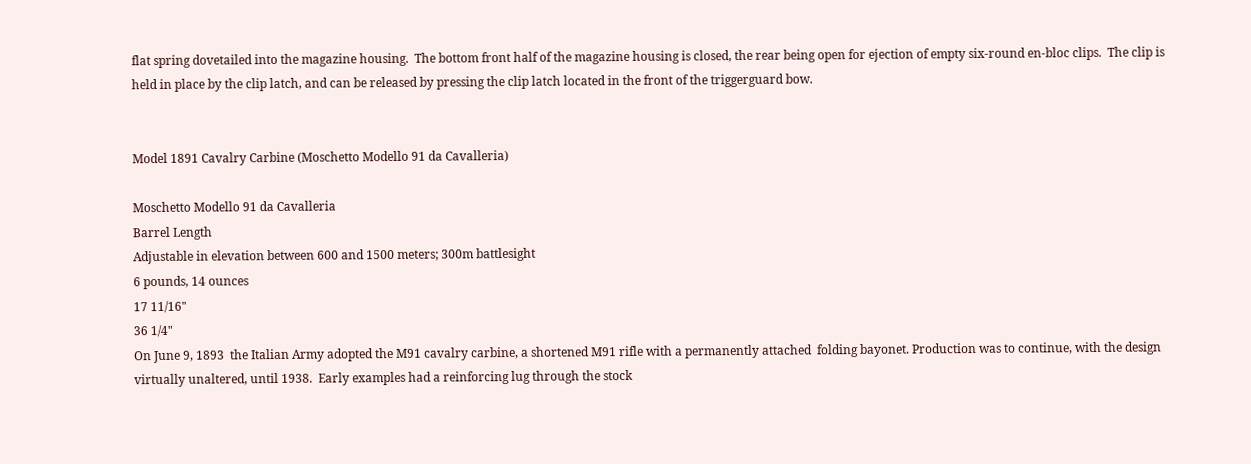flat spring dovetailed into the magazine housing.  The bottom front half of the magazine housing is closed, the rear being open for ejection of empty six-round en-bloc clips.  The clip is held in place by the clip latch, and can be released by pressing the clip latch located in the front of the triggerguard bow.


Model 1891 Cavalry Carbine (Moschetto Modello 91 da Cavalleria)

Moschetto Modello 91 da Cavalleria
Barrel Length
Adjustable in elevation between 600 and 1500 meters; 300m battlesight
6 pounds, 14 ounces
17 11/16"
36 1/4"
On June 9, 1893  the Italian Army adopted the M91 cavalry carbine, a shortened M91 rifle with a permanently attached  folding bayonet. Production was to continue, with the design virtually unaltered, until 1938.  Early examples had a reinforcing lug through the stock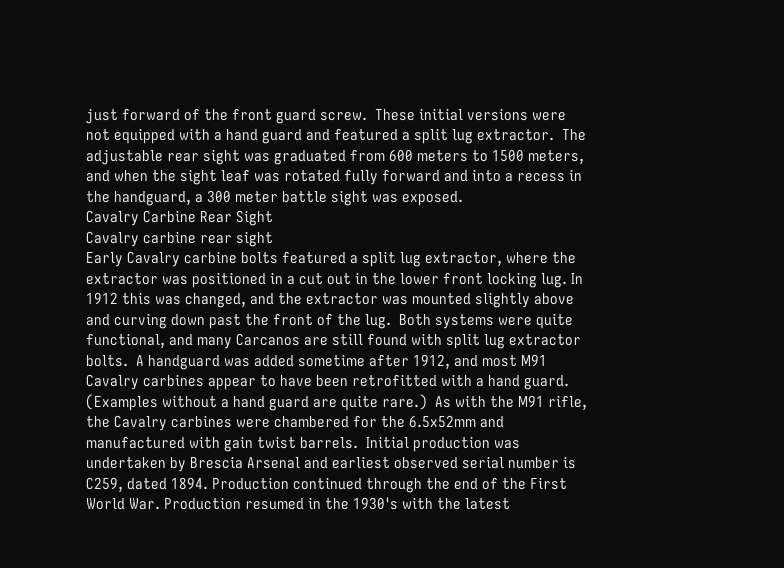just forward of the front guard screw.  These initial versions were not equipped with a hand guard and featured a split lug extractor.  The adjustable rear sight was graduated from 600 meters to 1500 meters, and when the sight leaf was rotated fully forward and into a recess in the handguard, a 300 meter battle sight was exposed.
Cavalry Carbine Rear Sight
Cavalry carbine rear sight
Early Cavalry carbine bolts featured a split lug extractor, where the extractor was positioned in a cut out in the lower front locking lug. In 1912 this was changed, and the extractor was mounted slightly above and curving down past the front of the lug.  Both systems were quite functional, and many Carcanos are still found with split lug extractor bolts.  A handguard was added sometime after 1912, and most M91 Cavalry carbines appear to have been retrofitted with a hand guard.  (Examples without a hand guard are quite rare.)  As with the M91 rifle, the Cavalry carbines were chambered for the 6.5x52mm and manufactured with gain twist barrels.  Initial production was undertaken by Brescia Arsenal and earliest observed serial number is
C259, dated 1894. Production continued through the end of the First World War. Production resumed in the 1930's with the latest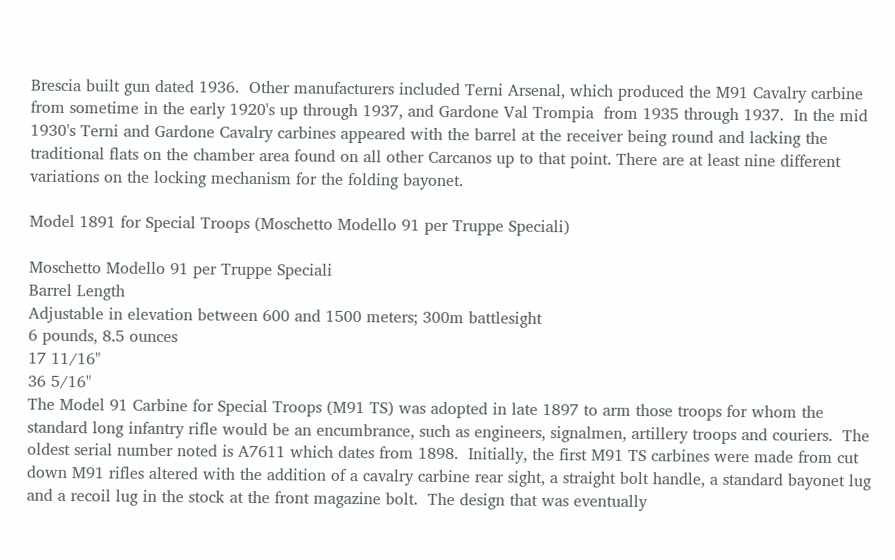Brescia built gun dated 1936.  Other manufacturers included Terni Arsenal, which produced the M91 Cavalry carbine from sometime in the early 1920's up through 1937, and Gardone Val Trompia  from 1935 through 1937.  In the mid 1930's Terni and Gardone Cavalry carbines appeared with the barrel at the receiver being round and lacking the traditional flats on the chamber area found on all other Carcanos up to that point. There are at least nine different variations on the locking mechanism for the folding bayonet.

Model 1891 for Special Troops (Moschetto Modello 91 per Truppe Speciali)

Moschetto Modello 91 per Truppe Speciali
Barrel Length
Adjustable in elevation between 600 and 1500 meters; 300m battlesight
6 pounds, 8.5 ounces
17 11/16"
36 5/16"
The Model 91 Carbine for Special Troops (M91 TS) was adopted in late 1897 to arm those troops for whom the standard long infantry rifle would be an encumbrance, such as engineers, signalmen, artillery troops and couriers.  The oldest serial number noted is A7611 which dates from 1898.  Initially, the first M91 TS carbines were made from cut down M91 rifles altered with the addition of a cavalry carbine rear sight, a straight bolt handle, a standard bayonet lug and a recoil lug in the stock at the front magazine bolt.  The design that was eventually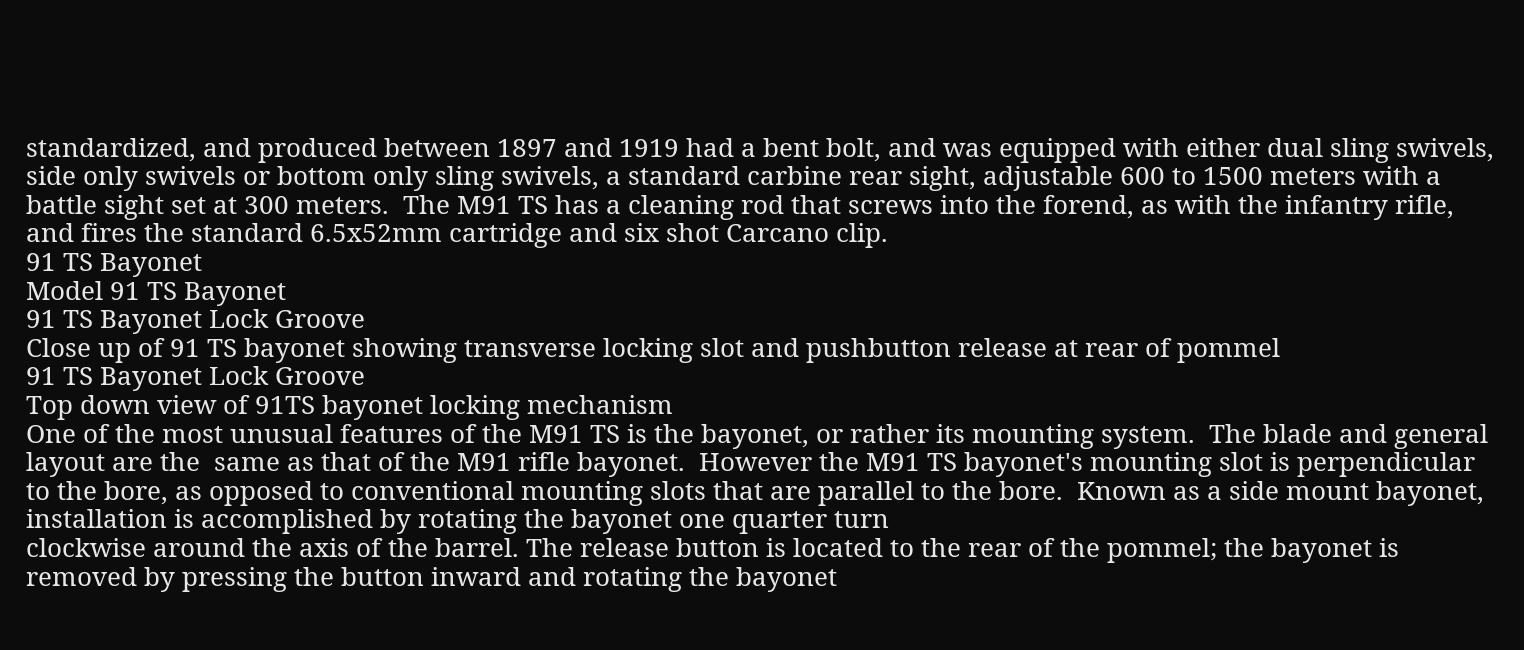standardized, and produced between 1897 and 1919 had a bent bolt, and was equipped with either dual sling swivels, side only swivels or bottom only sling swivels, a standard carbine rear sight, adjustable 600 to 1500 meters with a battle sight set at 300 meters.  The M91 TS has a cleaning rod that screws into the forend, as with the infantry rifle, and fires the standard 6.5x52mm cartridge and six shot Carcano clip.
91 TS Bayonet
Model 91 TS Bayonet
91 TS Bayonet Lock Groove
Close up of 91 TS bayonet showing transverse locking slot and pushbutton release at rear of pommel
91 TS Bayonet Lock Groove
Top down view of 91TS bayonet locking mechanism
One of the most unusual features of the M91 TS is the bayonet, or rather its mounting system.  The blade and general layout are the  same as that of the M91 rifle bayonet.  However the M91 TS bayonet's mounting slot is perpendicular to the bore, as opposed to conventional mounting slots that are parallel to the bore.  Known as a side mount bayonet, installation is accomplished by rotating the bayonet one quarter turn
clockwise around the axis of the barrel. The release button is located to the rear of the pommel; the bayonet is removed by pressing the button inward and rotating the bayonet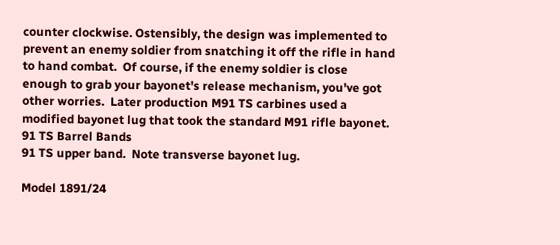counter clockwise. Ostensibly, the design was implemented to prevent an enemy soldier from snatching it off the rifle in hand to hand combat.  Of course, if the enemy soldier is close enough to grab your bayonet's release mechanism, you've got other worries.  Later production M91 TS carbines used a modified bayonet lug that took the standard M91 rifle bayonet.
91 TS Barrel Bands
91 TS upper band.  Note transverse bayonet lug.

Model 1891/24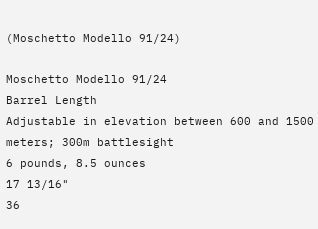(Moschetto Modello 91/24)

Moschetto Modello 91/24
Barrel Length
Adjustable in elevation between 600 and 1500 meters; 300m battlesight
6 pounds, 8.5 ounces
17 13/16"
36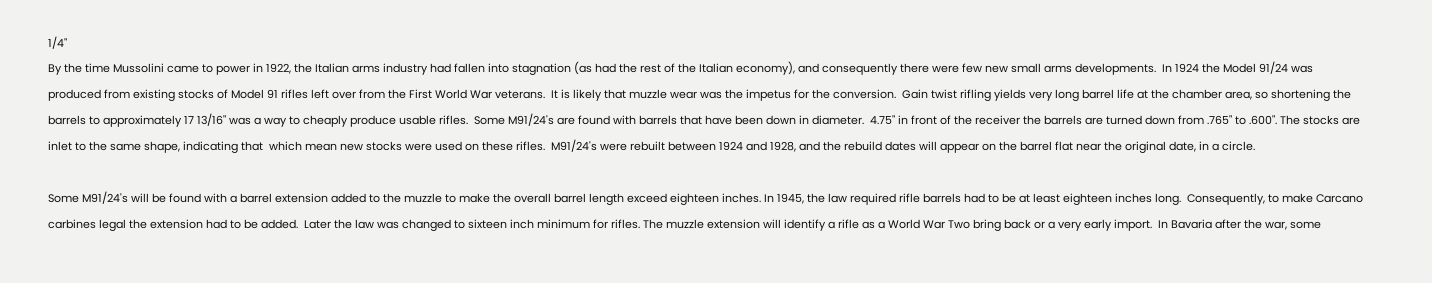1/4"
By the time Mussolini came to power in 1922, the Italian arms industry had fallen into stagnation (as had the rest of the Italian economy), and consequently there were few new small arms developments.  In 1924 the Model 91/24 was produced from existing stocks of Model 91 rifles left over from the First World War veterans.  It is likely that muzzle wear was the impetus for the conversion.  Gain twist rifling yields very long barrel life at the chamber area, so shortening the barrels to approximately 17 13/16" was a way to cheaply produce usable rifles.  Some M91/24's are found with barrels that have been down in diameter.  4.75" in front of the receiver the barrels are turned down from .765" to .600". The stocks are inlet to the same shape, indicating that  which mean new stocks were used on these rifles.  M91/24's were rebuilt between 1924 and 1928, and the rebuild dates will appear on the barrel flat near the original date, in a circle.

Some M91/24's will be found with a barrel extension added to the muzzle to make the overall barrel length exceed eighteen inches. In 1945, the law required rifle barrels had to be at least eighteen inches long.  Consequently, to make Carcano carbines legal the extension had to be added.  Later the law was changed to sixteen inch minimum for rifles. The muzzle extension will identify a rifle as a World War Two bring back or a very early import.  In Bavaria after the war, some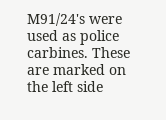M91/24's were used as police carbines. These are marked on the left side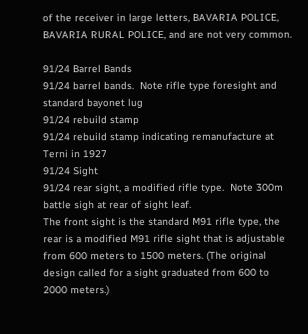of the receiver in large letters, BAVARIA POLICE, BAVARIA RURAL POLICE, and are not very common.

91/24 Barrel Bands
91/24 barrel bands.  Note rifle type foresight and standard bayonet lug
91/24 rebuild stamp
91/24 rebuild stamp indicating remanufacture at Terni in 1927
91/24 Sight
91/24 rear sight, a modified rifle type.  Note 300m battle sigh at rear of sight leaf.
The front sight is the standard M91 rifle type, the rear is a modified M91 rifle sight that is adjustable from 600 meters to 1500 meters. (The original design called for a sight graduated from 600 to 2000 meters.)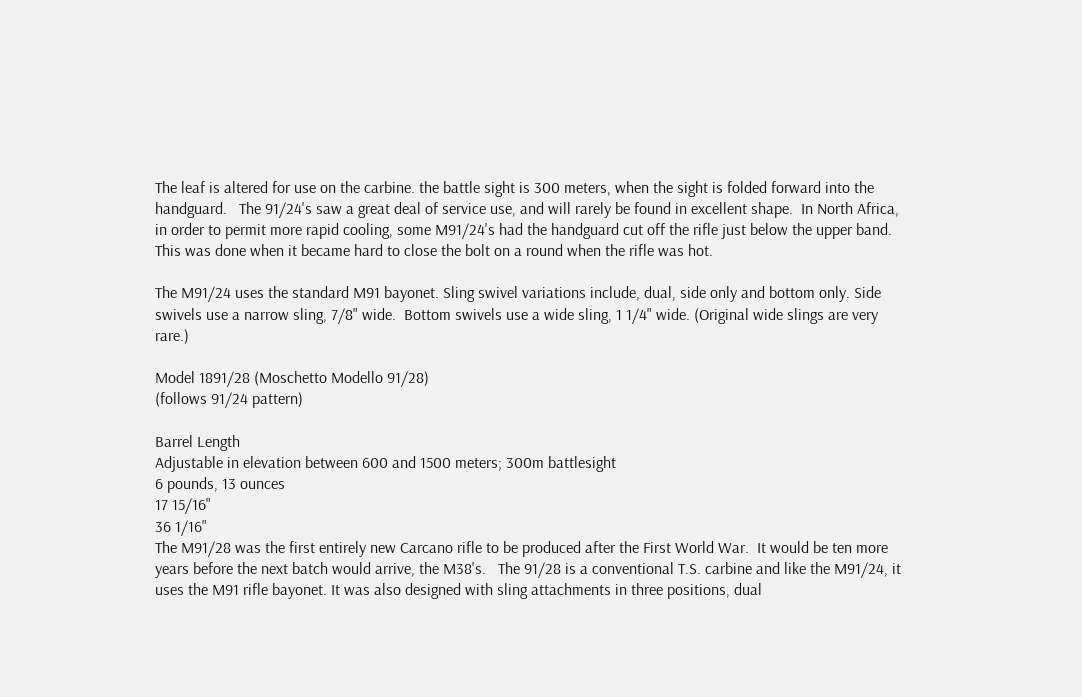The leaf is altered for use on the carbine. the battle sight is 300 meters, when the sight is folded forward into the handguard.   The 91/24's saw a great deal of service use, and will rarely be found in excellent shape.  In North Africa, in order to permit more rapid cooling, some M91/24's had the handguard cut off the rifle just below the upper band. This was done when it became hard to close the bolt on a round when the rifle was hot.

The M91/24 uses the standard M91 bayonet. Sling swivel variations include, dual, side only and bottom only. Side swivels use a narrow sling, 7/8" wide.  Bottom swivels use a wide sling, 1 1/4" wide. (Original wide slings are very rare.)

Model 1891/28 (Moschetto Modello 91/28)
(follows 91/24 pattern)

Barrel Length
Adjustable in elevation between 600 and 1500 meters; 300m battlesight
6 pounds, 13 ounces
17 15/16"
36 1/16"
The M91/28 was the first entirely new Carcano rifle to be produced after the First World War.  It would be ten more years before the next batch would arrive, the M38's.   The 91/28 is a conventional T.S. carbine and like the M91/24, it uses the M91 rifle bayonet. It was also designed with sling attachments in three positions, dual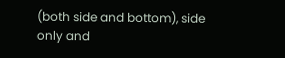(both side and bottom), side only and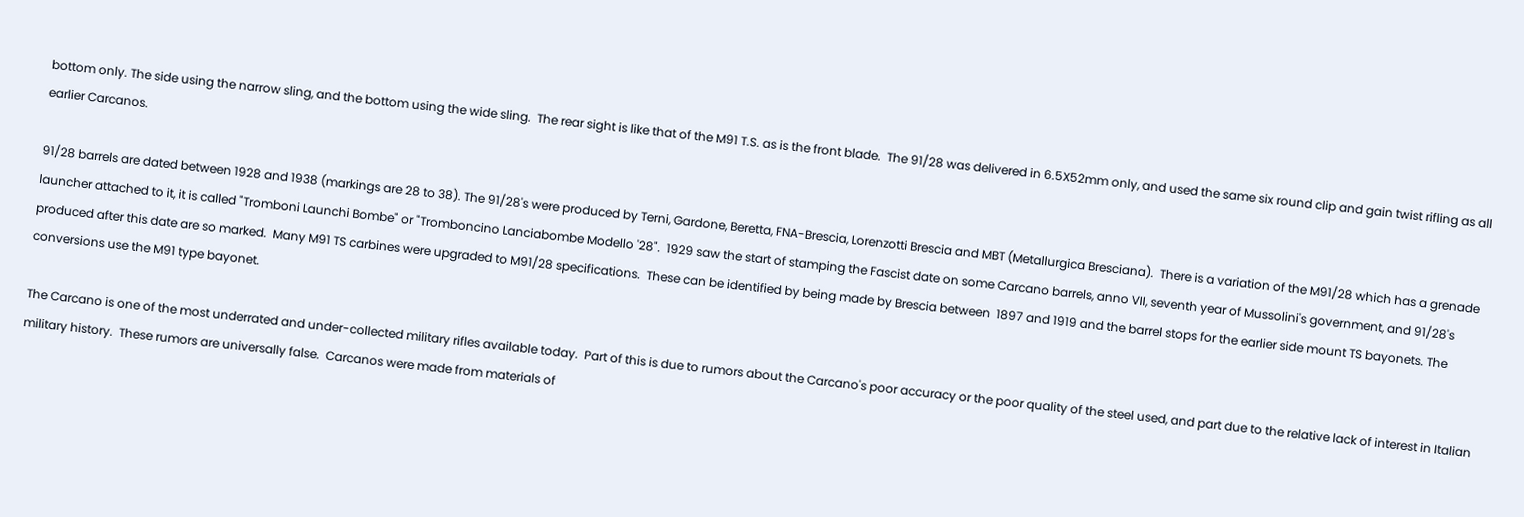bottom only. The side using the narrow sling, and the bottom using the wide sling.  The rear sight is like that of the M91 T.S. as is the front blade.  The 91/28 was delivered in 6.5X52mm only, and used the same six round clip and gain twist rifling as all earlier Carcanos.

91/28 barrels are dated between 1928 and 1938 (markings are 28 to 38). The 91/28's were produced by Terni, Gardone, Beretta, FNA-Brescia, Lorenzotti Brescia and MBT (Metallurgica Bresciana).  There is a variation of the M91/28 which has a grenade launcher attached to it, it is called "Tromboni Launchi Bombe" or "Tromboncino Lanciabombe Modello '28".  1929 saw the start of stamping the Fascist date on some Carcano barrels, anno VII, seventh year of Mussolini's government, and 91/28's produced after this date are so marked.  Many M91 TS carbines were upgraded to M91/28 specifications.  These can be identified by being made by Brescia between  1897 and 1919 and the barrel stops for the earlier side mount TS bayonets. The conversions use the M91 type bayonet.

The Carcano is one of the most underrated and under-collected military rifles available today.  Part of this is due to rumors about the Carcano's poor accuracy or the poor quality of the steel used, and part due to the relative lack of interest in Italian military history.  These rumors are universally false.  Carcanos were made from materials of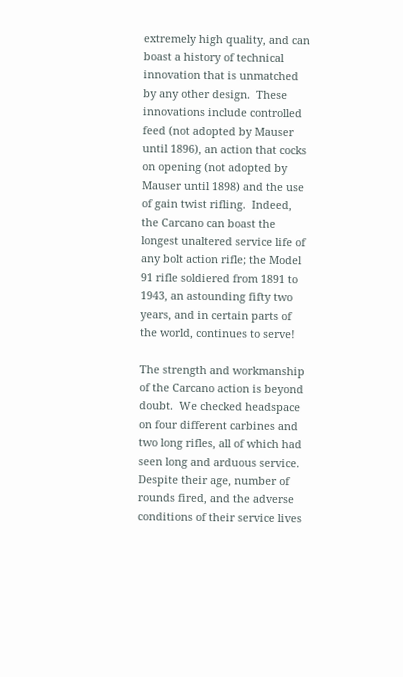extremely high quality, and can boast a history of technical innovation that is unmatched by any other design.  These innovations include controlled feed (not adopted by Mauser until 1896), an action that cocks on opening (not adopted by Mauser until 1898) and the use of gain twist rifling.  Indeed, the Carcano can boast the longest unaltered service life of any bolt action rifle; the Model 91 rifle soldiered from 1891 to 1943, an astounding fifty two years, and in certain parts of the world, continues to serve!

The strength and workmanship of the Carcano action is beyond doubt.  We checked headspace on four different carbines and two long rifles, all of which had seen long and arduous service.  Despite their age, number of rounds fired, and the adverse conditions of their service lives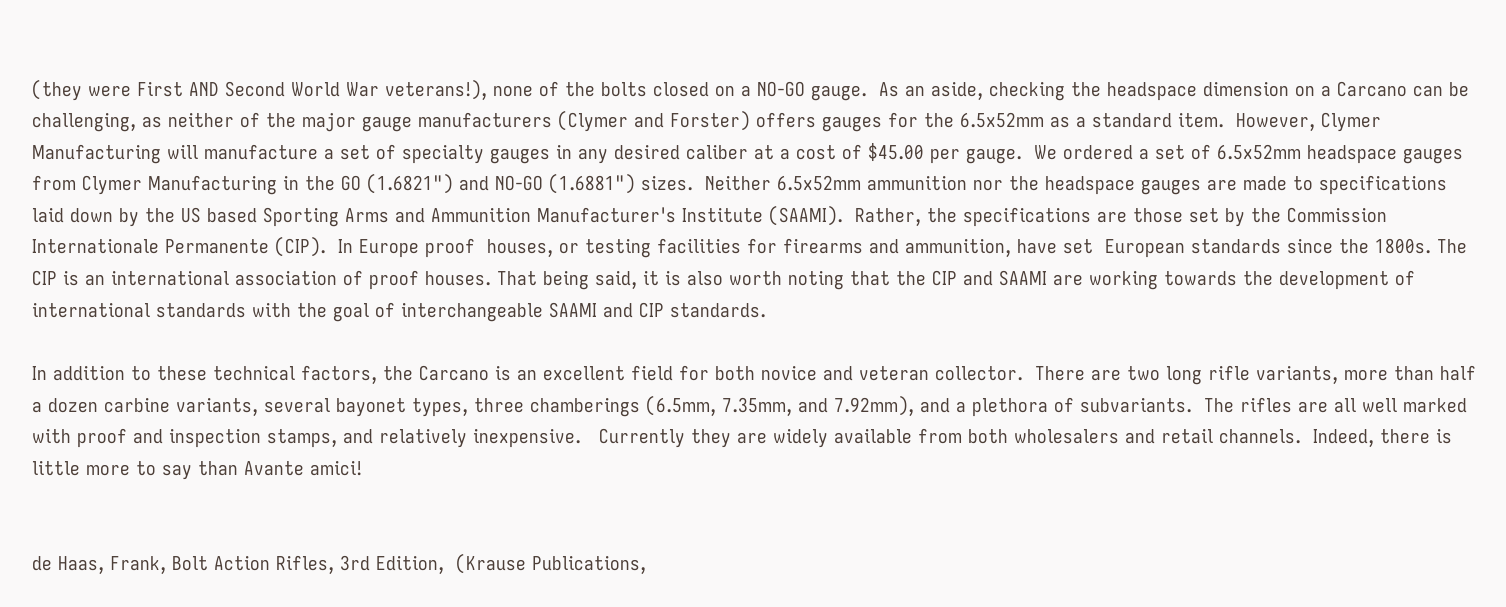(they were First AND Second World War veterans!), none of the bolts closed on a NO-GO gauge.  As an aside, checking the headspace dimension on a Carcano can be challenging, as neither of the major gauge manufacturers (Clymer and Forster) offers gauges for the 6.5x52mm as a standard item.  However, Clymer Manufacturing will manufacture a set of specialty gauges in any desired caliber at a cost of $45.00 per gauge.  We ordered a set of 6.5x52mm headspace gauges from Clymer Manufacturing in the GO (1.6821") and NO-GO (1.6881") sizes.  Neither 6.5x52mm ammunition nor the headspace gauges are made to specifications laid down by the US based Sporting Arms and Ammunition Manufacturer's Institute (SAAMI).  Rather, the specifications are those set by the Commission Internationale Permanente (CIP).  In Europe proof  houses, or testing facilities for firearms and ammunition, have set  European standards since the 1800s. The CIP is an international association of proof houses. That being said, it is also worth noting that the CIP and SAAMI are working towards the development of international standards with the goal of interchangeable SAAMI and CIP standards.

In addition to these technical factors, the Carcano is an excellent field for both novice and veteran collector.  There are two long rifle variants, more than half a dozen carbine variants, several bayonet types, three chamberings (6.5mm, 7.35mm, and 7.92mm), and a plethora of subvariants.  The rifles are all well marked with proof and inspection stamps, and relatively inexpensive.   Currently they are widely available from both wholesalers and retail channels.  Indeed, there is little more to say than Avante amici!


de Haas, Frank, Bolt Action Rifles, 3rd Edition,  (Krause Publications,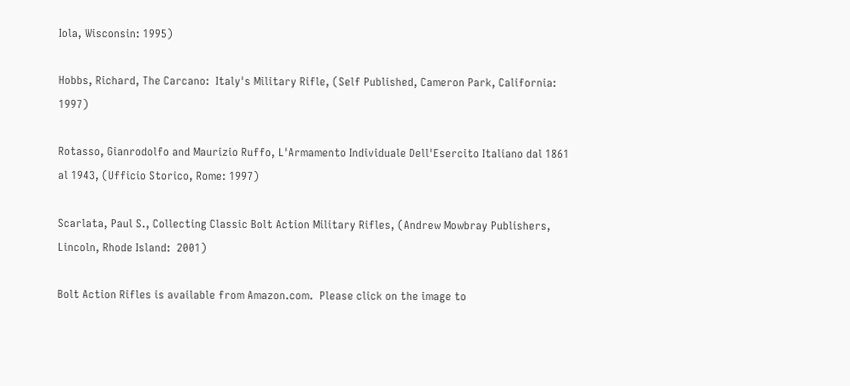Iola, Wisconsin: 1995)

Hobbs, Richard, The Carcano:  Italy's Military Rifle, (Self Published, Cameron Park, California: 1997)

Rotasso, Gianrodolfo and Maurizio Ruffo, L'Armamento Individuale Dell'Esercito Italiano dal 1861 al 1943, (Ufficio Storico, Rome: 1997)

Scarlata, Paul S., Collecting Classic Bolt Action Military Rifles, (Andrew Mowbray Publishers, Lincoln, Rhode Island:  2001)

Bolt Action Rifles is available from Amazon.com.  Please click on the image to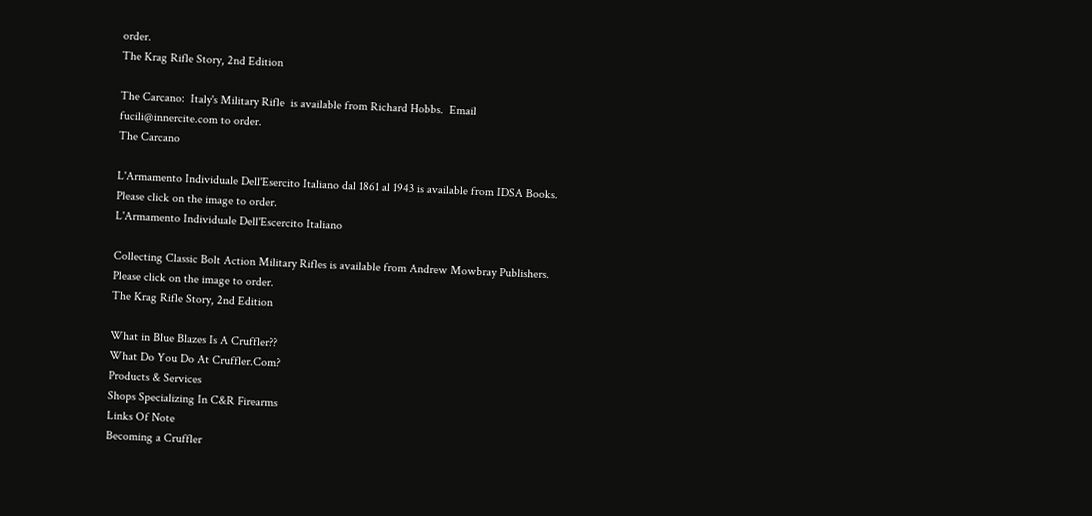order.
The Krag Rifle Story, 2nd Edition

The Carcano:  Italy's Military Rifle  is available from Richard Hobbs.  Email fucili@innercite.com to order.
The Carcano

L'Armamento Individuale Dell'Esercito Italiano dal 1861 al 1943 is available from IDSA Books.  Please click on the image to order.
L'Armamento Individuale Dell'Escercito Italiano

Collecting Classic Bolt Action Military Rifles is available from Andrew Mowbray Publishers.  Please click on the image to order.
The Krag Rifle Story, 2nd Edition

What in Blue Blazes Is A Cruffler??
What Do You Do At Cruffler.Com?
Products & Services
Shops Specializing In C&R Firearms
Links Of Note
Becoming a Cruffler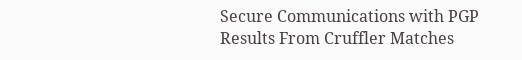Secure Communications with PGP
Results From Cruffler Matches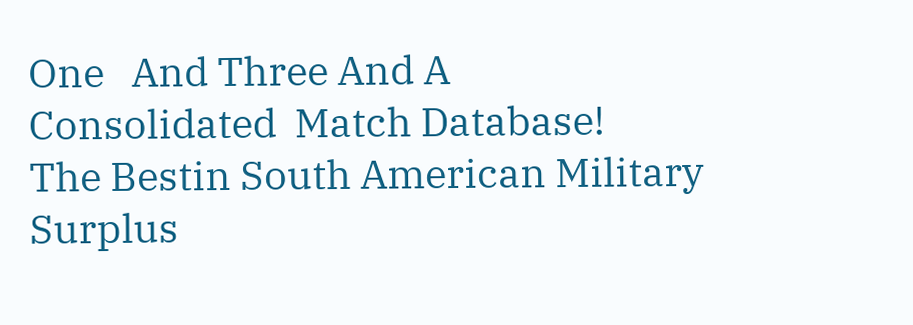One   And Three And A Consolidated  Match Database!
The Bestin South American Military Surplus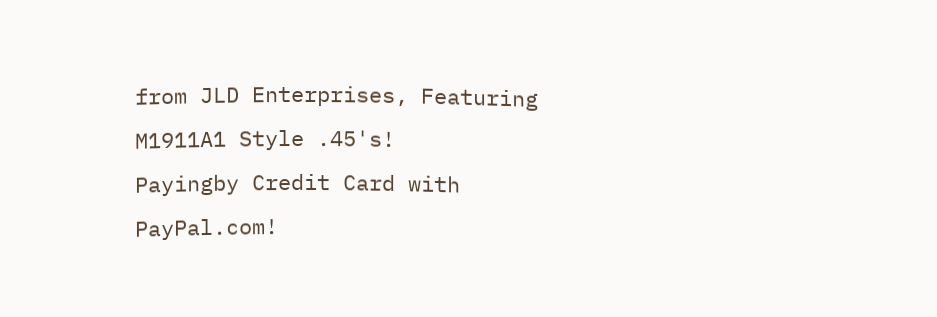from JLD Enterprises, Featuring M1911A1 Style .45's!
Payingby Credit Card with PayPal.com!